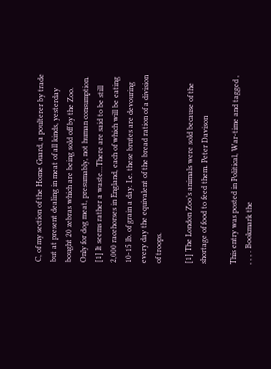C, of my section of the Home Guard, a poulterer by trade but at present dealing in meat of all kinds, yesterday bought 20 zebras which are being sold off by the Zoo. Only for dog meat, presumably, not human consumption. [1] It seems rather a waste…There are said to be still 2,000 racehorses in England, each of which will be eating 10-15 lb. of grain a day. I.e. these brutes are devouring every day the equivalent of the bread ration of a division of troops.

[1] The London Zoo’s animals were sold because of the shortage of food to feed them. Peter Davison

This entry was posted in Political, War-time and tagged , , , , . Bookmark the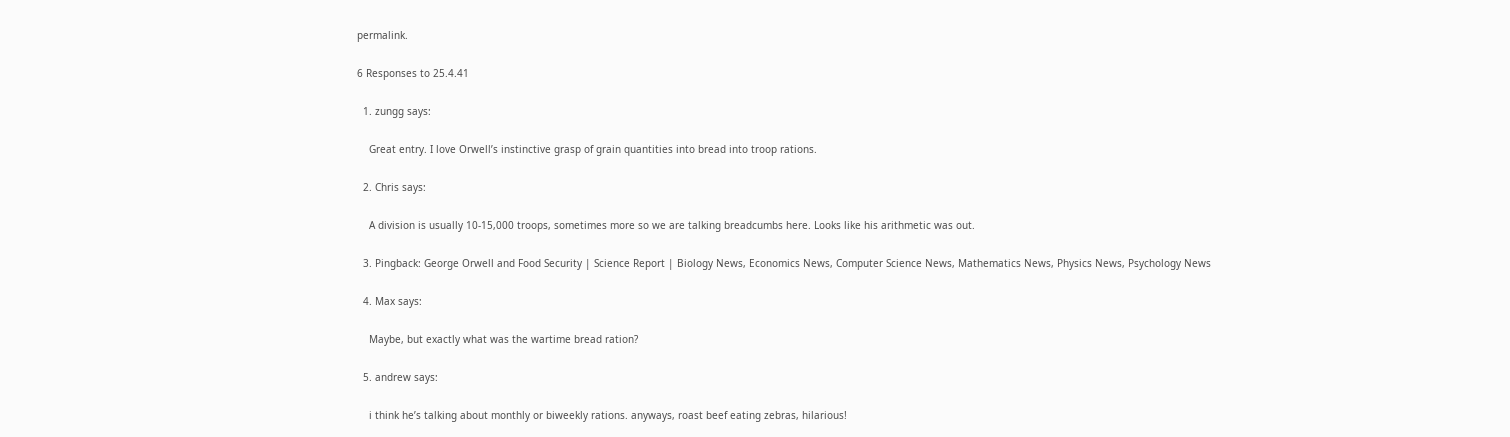permalink.

6 Responses to 25.4.41

  1. zungg says:

    Great entry. I love Orwell’s instinctive grasp of grain quantities into bread into troop rations.

  2. Chris says:

    A division is usually 10-15,000 troops, sometimes more so we are talking breadcumbs here. Looks like his arithmetic was out.

  3. Pingback: George Orwell and Food Security | Science Report | Biology News, Economics News, Computer Science News, Mathematics News, Physics News, Psychology News

  4. Max says:

    Maybe, but exactly what was the wartime bread ration?

  5. andrew says:

    i think he’s talking about monthly or biweekly rations. anyways, roast beef eating zebras, hilarious!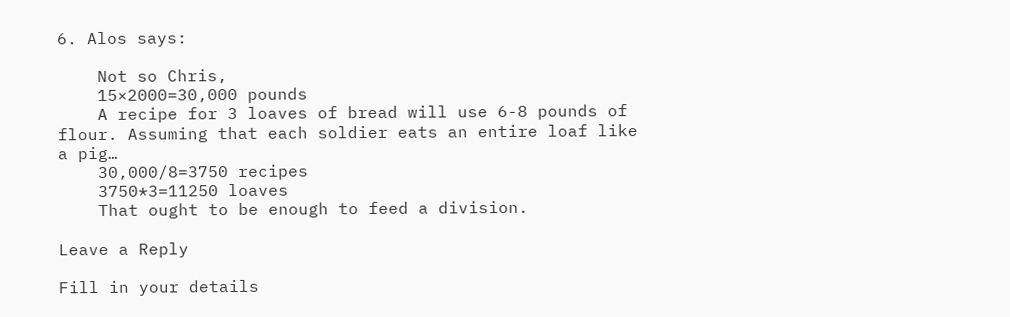6. Alos says:

    Not so Chris,
    15×2000=30,000 pounds
    A recipe for 3 loaves of bread will use 6-8 pounds of flour. Assuming that each soldier eats an entire loaf like a pig…
    30,000/8=3750 recipes
    3750*3=11250 loaves
    That ought to be enough to feed a division.

Leave a Reply

Fill in your details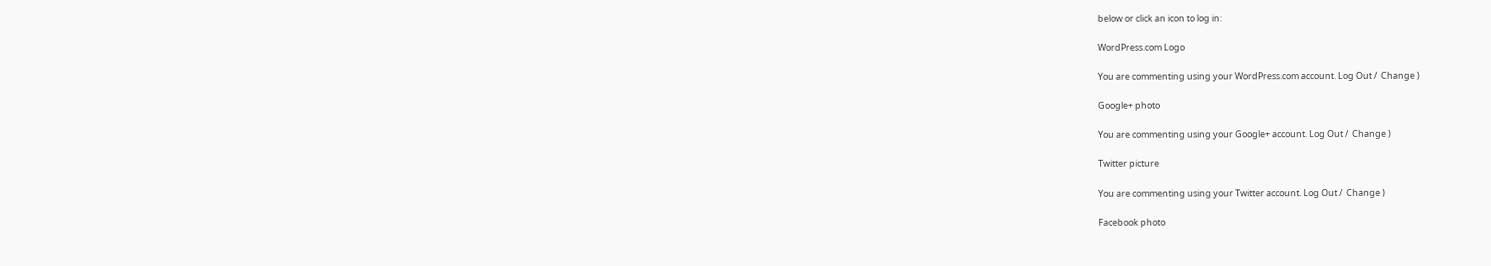below or click an icon to log in:

WordPress.com Logo

You are commenting using your WordPress.com account. Log Out /  Change )

Google+ photo

You are commenting using your Google+ account. Log Out /  Change )

Twitter picture

You are commenting using your Twitter account. Log Out /  Change )

Facebook photo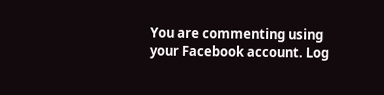You are commenting using your Facebook account. Log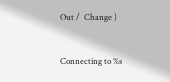Out /  Change )


Connecting to %s